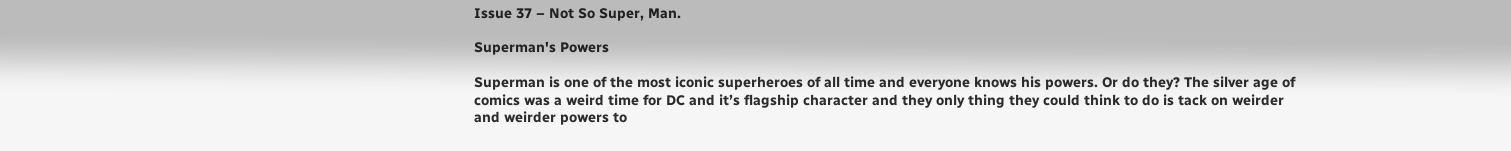Issue 37 – Not So Super, Man.

Superman's Powers

Superman is one of the most iconic superheroes of all time and everyone knows his powers. Or do they? The silver age of comics was a weird time for DC and it’s flagship character and they only thing they could think to do is tack on weirder and weirder powers to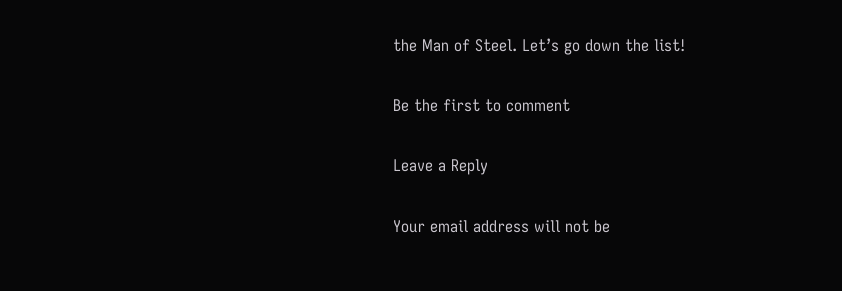the Man of Steel. Let’s go down the list!

Be the first to comment

Leave a Reply

Your email address will not be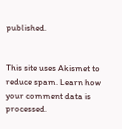published.


This site uses Akismet to reduce spam. Learn how your comment data is processed.